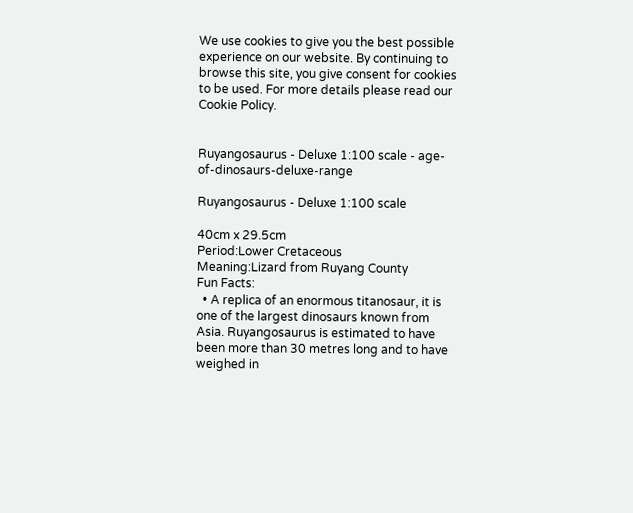We use cookies to give you the best possible experience on our website. By continuing to browse this site, you give consent for cookies to be used. For more details please read our Cookie Policy.


Ruyangosaurus - Deluxe 1:100 scale - age-of-dinosaurs-deluxe-range

Ruyangosaurus - Deluxe 1:100 scale

40cm x 29.5cm
Period:Lower Cretaceous
Meaning:Lizard from Ruyang County
Fun Facts:
  • A replica of an enormous titanosaur, it is one of the largest dinosaurs known from Asia. Ruyangosaurus is estimated to have been more than 30 metres long and to have weighed in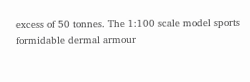excess of 50 tonnes. The 1:100 scale model sports formidable dermal armour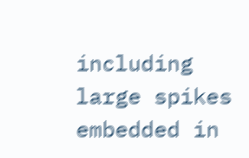including large spikes embedded in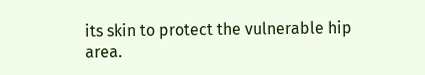its skin to protect the vulnerable hip area.